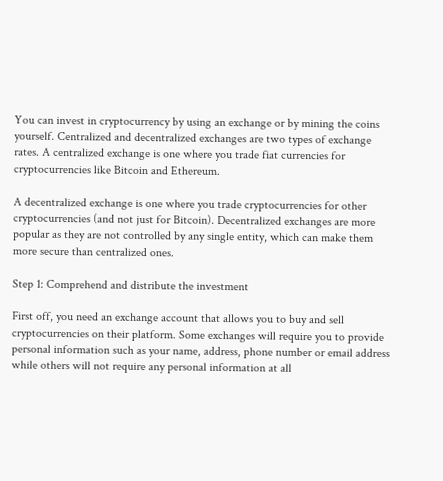You can invest in cryptocurrency by using an exchange or by mining the coins yourself. Centralized and decentralized exchanges are two types of exchange rates. A centralized exchange is one where you trade fiat currencies for cryptocurrencies like Bitcoin and Ethereum.

A decentralized exchange is one where you trade cryptocurrencies for other cryptocurrencies (and not just for Bitcoin). Decentralized exchanges are more popular as they are not controlled by any single entity, which can make them more secure than centralized ones.

Step 1: Comprehend and distribute the investment

First off, you need an exchange account that allows you to buy and sell cryptocurrencies on their platform. Some exchanges will require you to provide personal information such as your name, address, phone number or email address while others will not require any personal information at all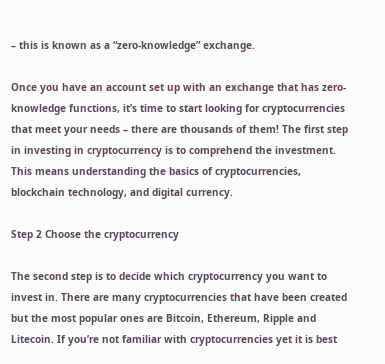– this is known as a “zero-knowledge” exchange.

Once you have an account set up with an exchange that has zero-knowledge functions, it’s time to start looking for cryptocurrencies that meet your needs – there are thousands of them! The first step in investing in cryptocurrency is to comprehend the investment. This means understanding the basics of cryptocurrencies, blockchain technology, and digital currency.

Step 2 Choose the cryptocurrency

The second step is to decide which cryptocurrency you want to invest in. There are many cryptocurrencies that have been created but the most popular ones are Bitcoin, Ethereum, Ripple and Litecoin. If you’re not familiar with cryptocurrencies yet it is best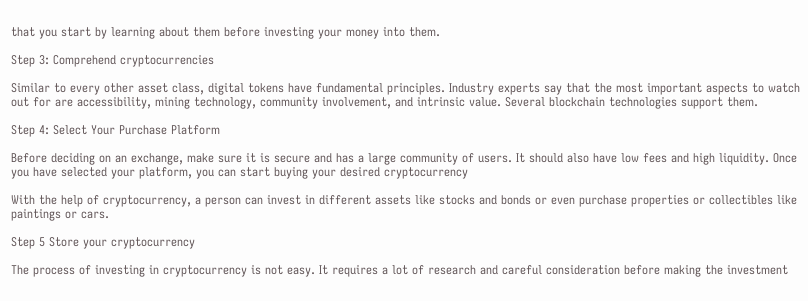that you start by learning about them before investing your money into them.

Step 3: Comprehend cryptocurrencies

Similar to every other asset class, digital tokens have fundamental principles. Industry experts say that the most important aspects to watch out for are accessibility, mining technology, community involvement, and intrinsic value. Several blockchain technologies support them.

Step 4: Select Your Purchase Platform

Before deciding on an exchange, make sure it is secure and has a large community of users. It should also have low fees and high liquidity. Once you have selected your platform, you can start buying your desired cryptocurrency

With the help of cryptocurrency, a person can invest in different assets like stocks and bonds or even purchase properties or collectibles like paintings or cars.

Step 5 Store your cryptocurrency

The process of investing in cryptocurrency is not easy. It requires a lot of research and careful consideration before making the investment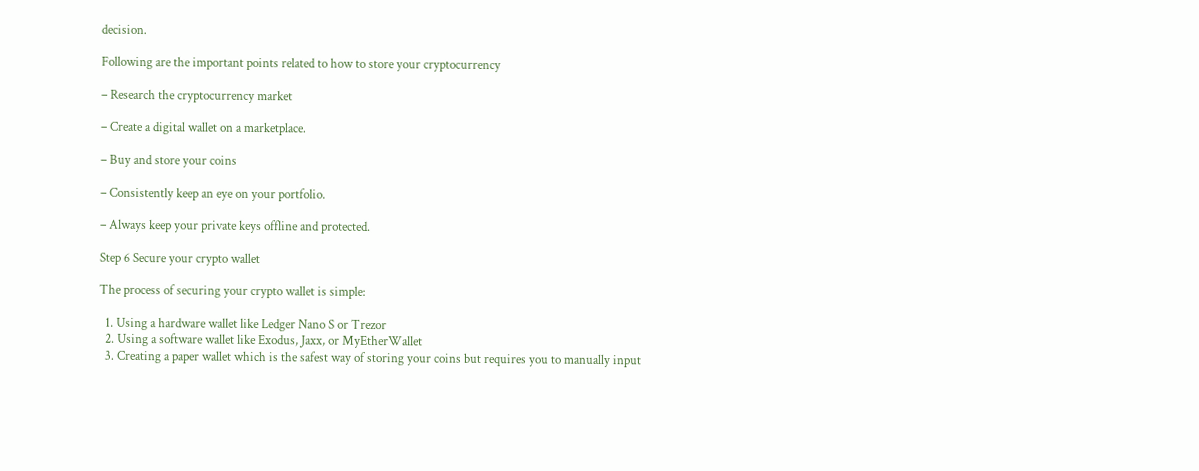decision.

Following are the important points related to how to store your cryptocurrency

– Research the cryptocurrency market

– Create a digital wallet on a marketplace.

– Buy and store your coins

– Consistently keep an eye on your portfolio.

– Always keep your private keys offline and protected.

Step 6 Secure your crypto wallet

The process of securing your crypto wallet is simple:

  1. Using a hardware wallet like Ledger Nano S or Trezor
  2. Using a software wallet like Exodus, Jaxx, or MyEtherWallet
  3. Creating a paper wallet which is the safest way of storing your coins but requires you to manually input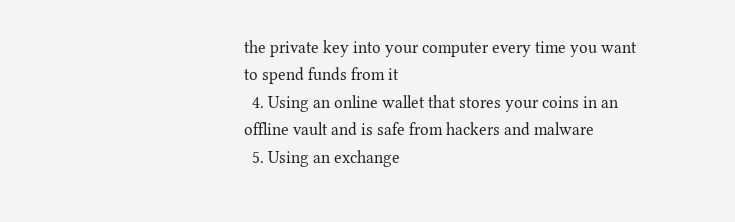the private key into your computer every time you want to spend funds from it
  4. Using an online wallet that stores your coins in an offline vault and is safe from hackers and malware
  5. Using an exchange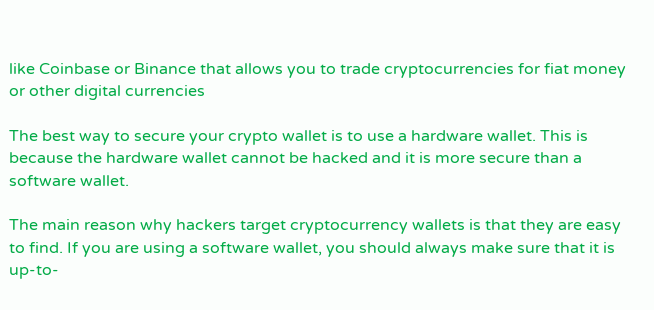like Coinbase or Binance that allows you to trade cryptocurrencies for fiat money or other digital currencies

The best way to secure your crypto wallet is to use a hardware wallet. This is because the hardware wallet cannot be hacked and it is more secure than a software wallet.

The main reason why hackers target cryptocurrency wallets is that they are easy to find. If you are using a software wallet, you should always make sure that it is up-to-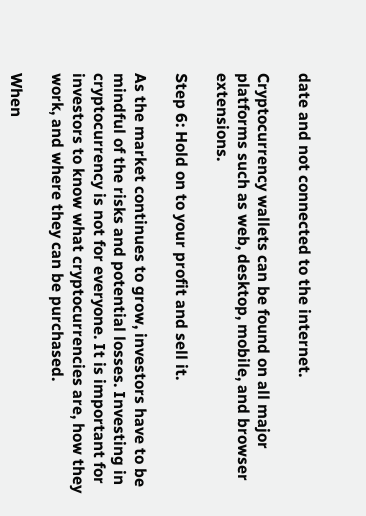date and not connected to the internet.

Cryptocurrency wallets can be found on all major platforms such as web, desktop, mobile, and browser extensions.

Step 6: Hold on to your profit and sell it.

As the market continues to grow, investors have to be mindful of the risks and potential losses. Investing in cryptocurrency is not for everyone. It is important for investors to know what cryptocurrencies are, how they work, and where they can be purchased.

When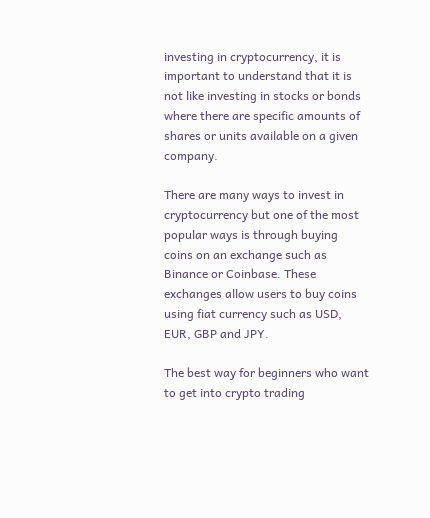investing in cryptocurrency, it is important to understand that it is not like investing in stocks or bonds where there are specific amounts of shares or units available on a given company.

There are many ways to invest in cryptocurrency but one of the most popular ways is through buying coins on an exchange such as Binance or Coinbase. These exchanges allow users to buy coins using fiat currency such as USD, EUR, GBP and JPY.

The best way for beginners who want to get into crypto trading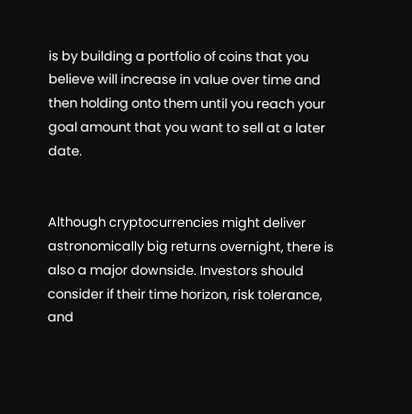is by building a portfolio of coins that you believe will increase in value over time and then holding onto them until you reach your goal amount that you want to sell at a later date.


Although cryptocurrencies might deliver astronomically big returns overnight, there is also a major downside. Investors should consider if their time horizon, risk tolerance, and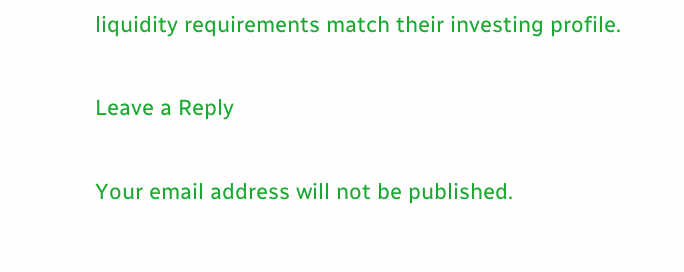liquidity requirements match their investing profile.

Leave a Reply

Your email address will not be published.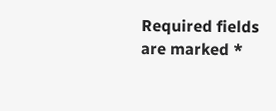Required fields are marked *